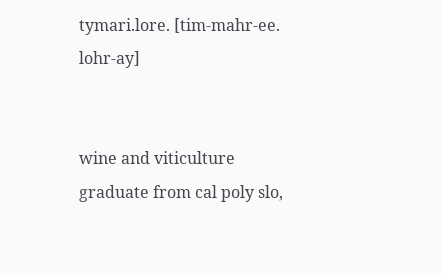tymari.lore. [tim-mahr-ee. lohr-ay]


wine and viticulture graduate from cal poly slo,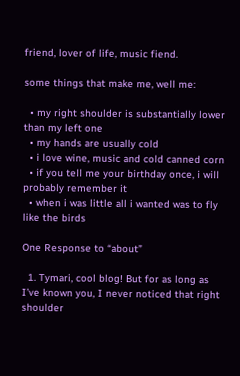friend, lover of life, music fiend.

some things that make me, well me:

  • my right shoulder is substantially lower than my left one
  • my hands are usually cold
  • i love wine, music and cold canned corn
  • if you tell me your birthday once, i will probably remember it
  • when i was little all i wanted was to fly like the birds

One Response to “about”

  1. Tymari, cool blog! But for as long as I’ve known you, I never noticed that right shoulder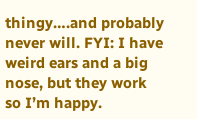thingy….and probably never will. FYI: I have weird ears and a big nose, but they work so I’m happy.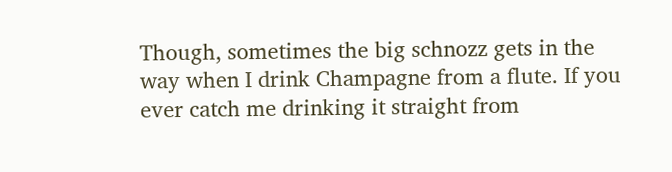Though, sometimes the big schnozz gets in the way when I drink Champagne from a flute. If you ever catch me drinking it straight from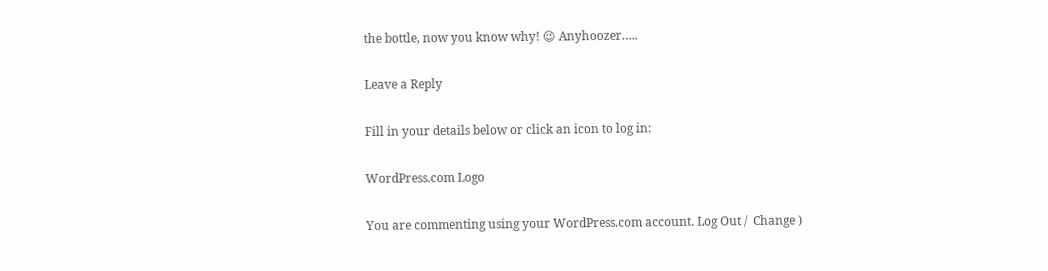the bottle, now you know why! 😉 Anyhoozer…..

Leave a Reply

Fill in your details below or click an icon to log in:

WordPress.com Logo

You are commenting using your WordPress.com account. Log Out /  Change )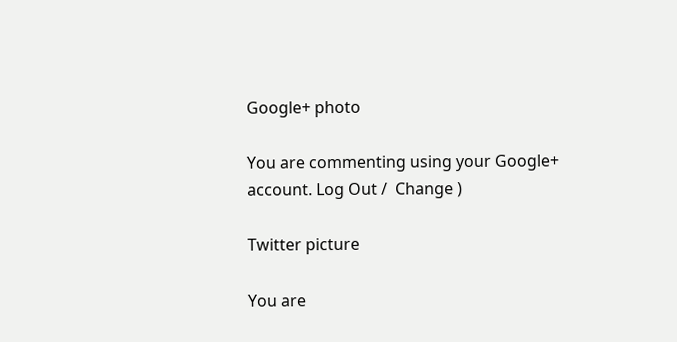Google+ photo

You are commenting using your Google+ account. Log Out /  Change )

Twitter picture

You are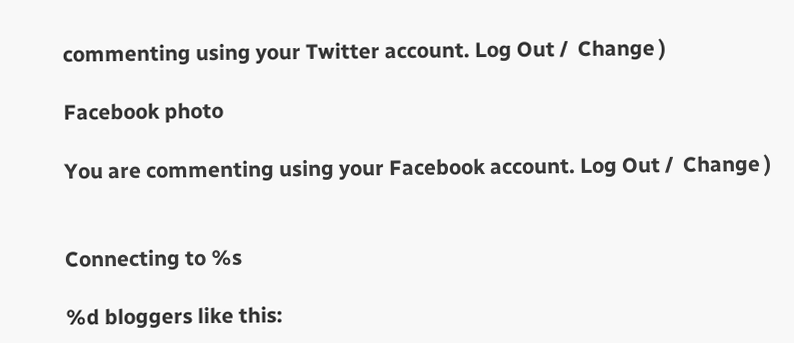commenting using your Twitter account. Log Out /  Change )

Facebook photo

You are commenting using your Facebook account. Log Out /  Change )


Connecting to %s

%d bloggers like this: